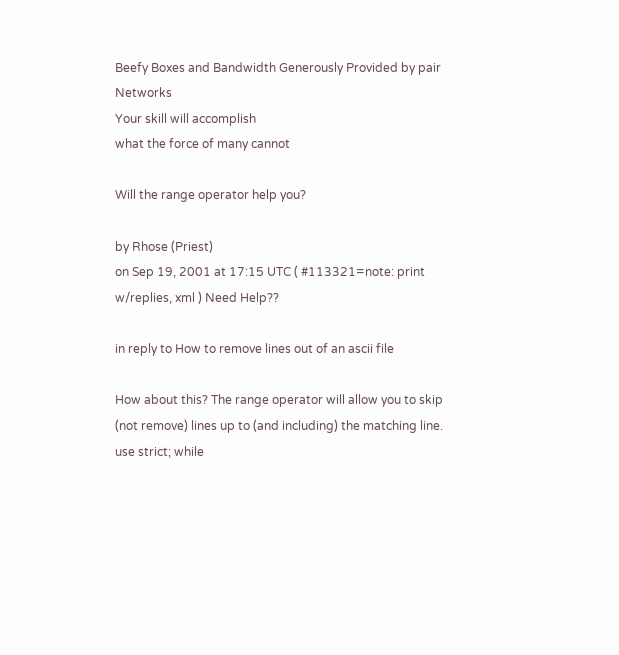Beefy Boxes and Bandwidth Generously Provided by pair Networks
Your skill will accomplish
what the force of many cannot

Will the range operator help you?

by Rhose (Priest)
on Sep 19, 2001 at 17:15 UTC ( #113321=note: print w/replies, xml ) Need Help??

in reply to How to remove lines out of an ascii file

How about this? The range operator will allow you to skip (not remove) lines up to (and including) the matching line.
use strict; while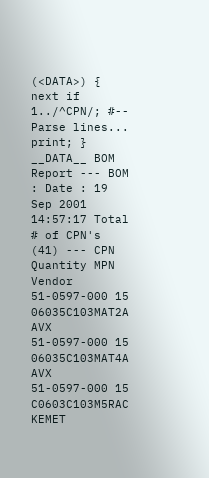(<DATA>) { next if 1../^CPN/; #-- Parse lines... print; } __DATA__ BOM Report --- BOM : Date : 19 Sep 2001 14:57:17 Total # of CPN's (41) --- CPN Quantity MPN Vendor 51-0597-000 15 06035C103MAT2A AVX 51-0597-000 15 06035C103MAT4A AVX 51-0597-000 15 C0603C103M5RAC KEMET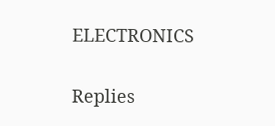ELECTRONICS

Replies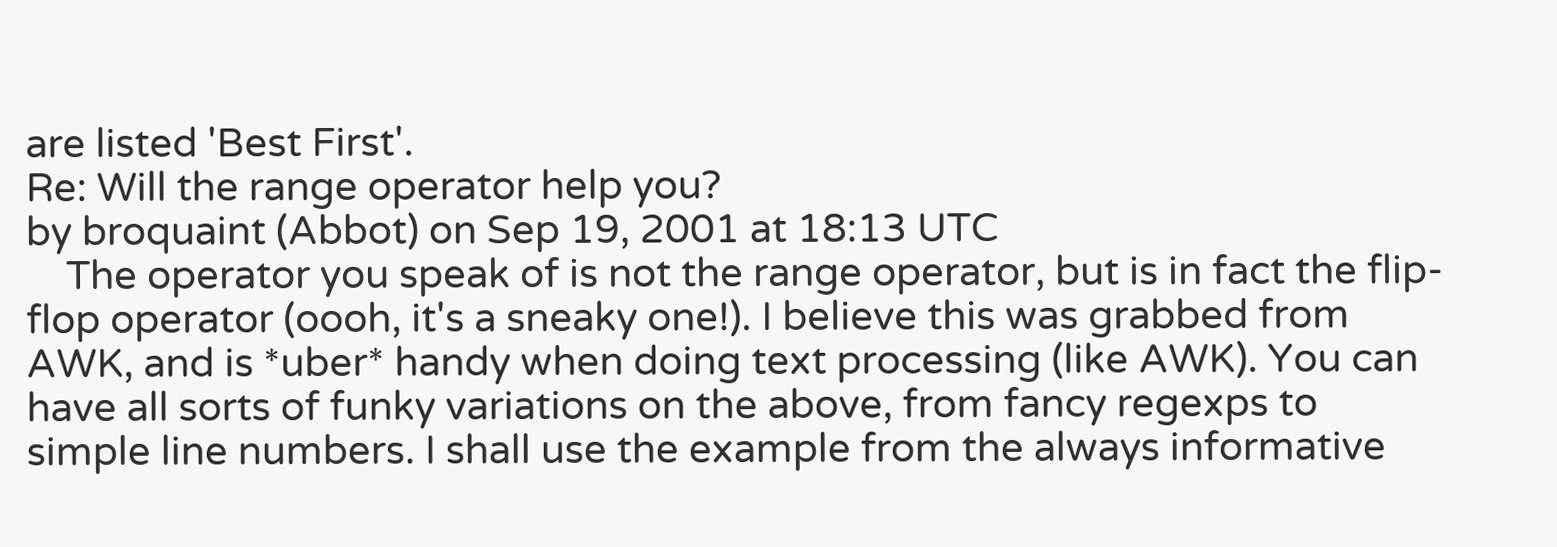are listed 'Best First'.
Re: Will the range operator help you?
by broquaint (Abbot) on Sep 19, 2001 at 18:13 UTC
    The operator you speak of is not the range operator, but is in fact the flip-flop operator (oooh, it's a sneaky one!). I believe this was grabbed from AWK, and is *uber* handy when doing text processing (like AWK). You can have all sorts of funky variations on the above, from fancy regexps to simple line numbers. I shall use the example from the always informative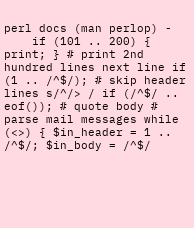perl docs (man perlop) -
    if (101 .. 200) { print; } # print 2nd hundred lines next line if (1 .. /^$/); # skip header lines s/^/> / if (/^$/ .. eof()); # quote body # parse mail messages while (<>) { $in_header = 1 .. /^$/; $in_body = /^$/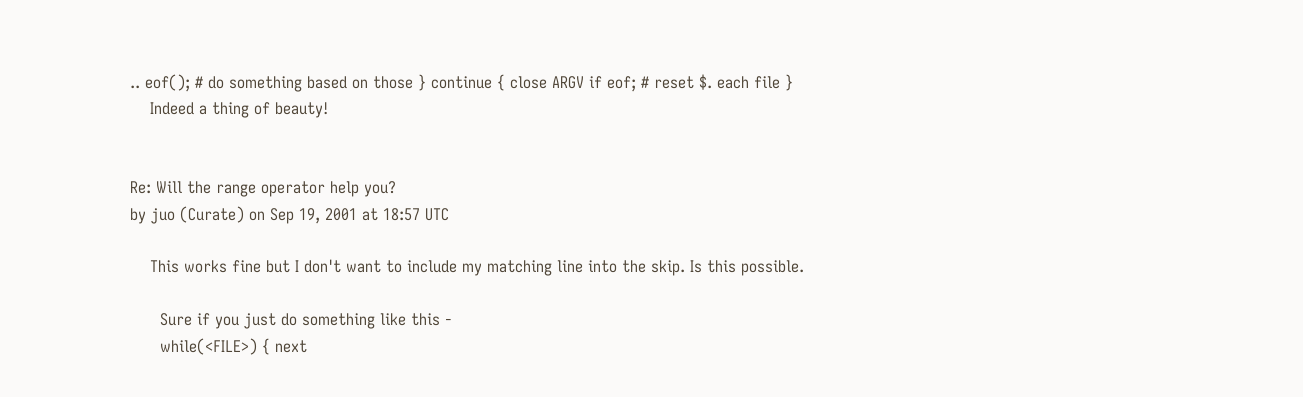.. eof(); # do something based on those } continue { close ARGV if eof; # reset $. each file }
    Indeed a thing of beauty!


Re: Will the range operator help you?
by juo (Curate) on Sep 19, 2001 at 18:57 UTC

    This works fine but I don't want to include my matching line into the skip. Is this possible.

      Sure if you just do something like this -
      while(<FILE>) { next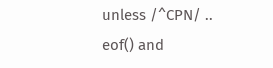unless /^CPN/ .. eof() and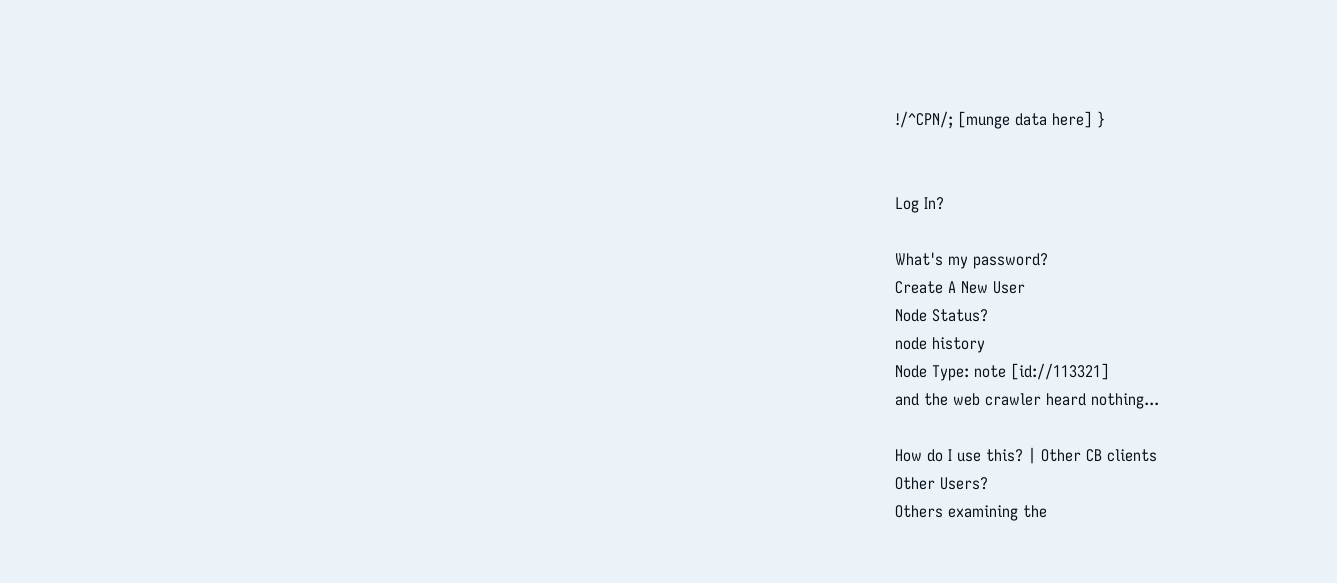!/^CPN/; [munge data here] }


Log In?

What's my password?
Create A New User
Node Status?
node history
Node Type: note [id://113321]
and the web crawler heard nothing...

How do I use this? | Other CB clients
Other Users?
Others examining the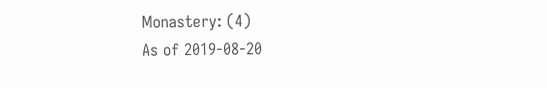Monastery: (4)
As of 2019-08-20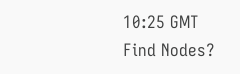10:25 GMT
Find Nodes?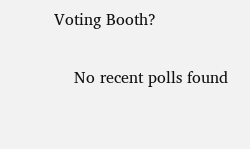Voting Booth?

    No recent polls found